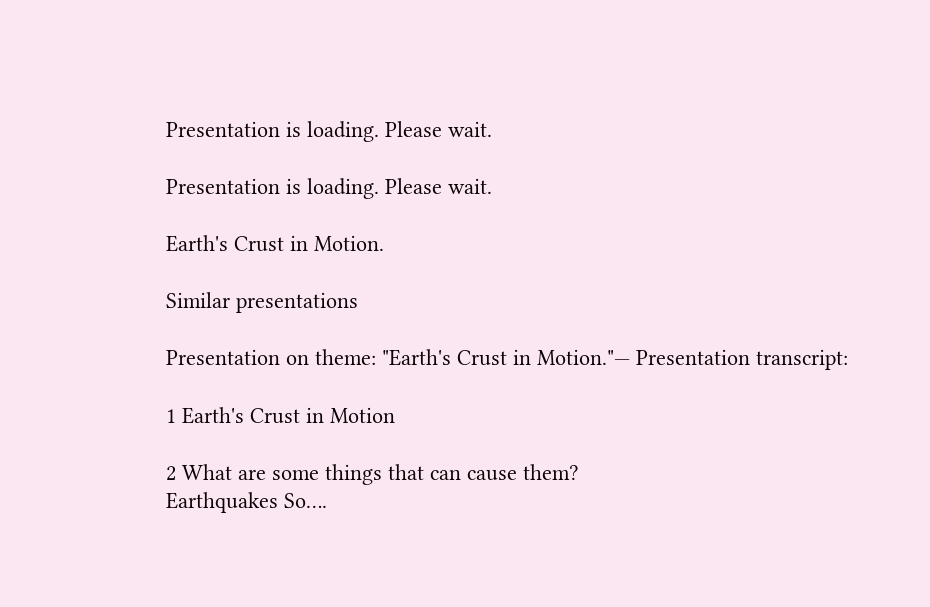Presentation is loading. Please wait.

Presentation is loading. Please wait.

Earth's Crust in Motion.

Similar presentations

Presentation on theme: "Earth's Crust in Motion."— Presentation transcript:

1 Earth's Crust in Motion

2 What are some things that can cause them?
Earthquakes So….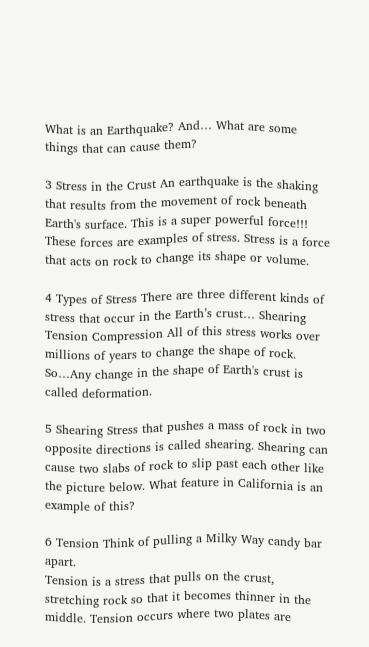What is an Earthquake? And… What are some things that can cause them?

3 Stress in the Crust An earthquake is the shaking that results from the movement of rock beneath Earth's surface. This is a super powerful force!!! These forces are examples of stress. Stress is a force that acts on rock to change its shape or volume.

4 Types of Stress There are three different kinds of stress that occur in the Earth’s crust… Shearing Tension Compression All of this stress works over millions of years to change the shape of rock. So…Any change in the shape of Earth's crust is called deformation.

5 Shearing Stress that pushes a mass of rock in two opposite directions is called shearing. Shearing can cause two slabs of rock to slip past each other like the picture below. What feature in California is an example of this?

6 Tension Think of pulling a Milky Way candy bar apart.
Tension is a stress that pulls on the crust, stretching rock so that it becomes thinner in the middle. Tension occurs where two plates are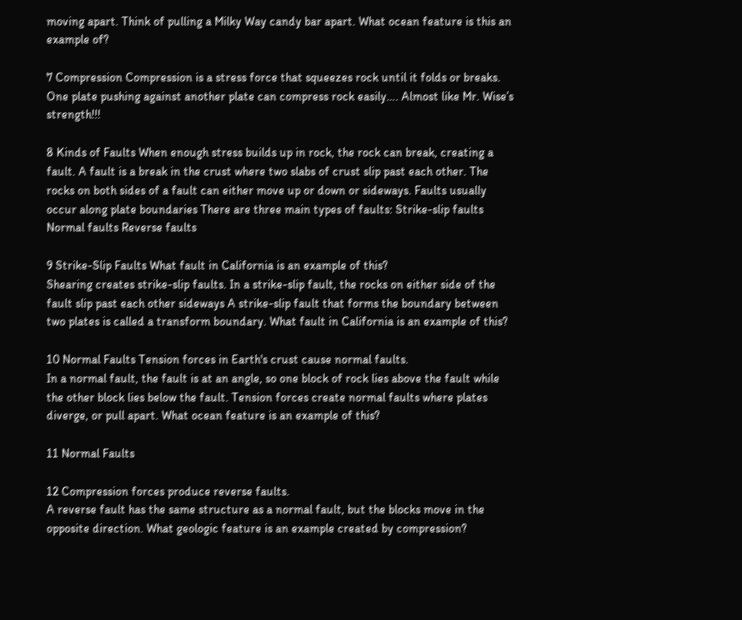moving apart. Think of pulling a Milky Way candy bar apart. What ocean feature is this an example of?

7 Compression Compression is a stress force that squeezes rock until it folds or breaks. One plate pushing against another plate can compress rock easily…. Almost like Mr. Wise’s strength!!!

8 Kinds of Faults When enough stress builds up in rock, the rock can break, creating a fault. A fault is a break in the crust where two slabs of crust slip past each other. The rocks on both sides of a fault can either move up or down or sideways. Faults usually occur along plate boundaries There are three main types of faults: Strike-slip faults Normal faults Reverse faults

9 Strike-Slip Faults What fault in California is an example of this?
Shearing creates strike-slip faults. In a strike-slip fault, the rocks on either side of the fault slip past each other sideways A strike-slip fault that forms the boundary between two plates is called a transform boundary. What fault in California is an example of this?

10 Normal Faults Tension forces in Earth's crust cause normal faults.
In a normal fault, the fault is at an angle, so one block of rock lies above the fault while the other block lies below the fault. Tension forces create normal faults where plates diverge, or pull apart. What ocean feature is an example of this?

11 Normal Faults

12 Compression forces produce reverse faults.
A reverse fault has the same structure as a normal fault, but the blocks move in the opposite direction. What geologic feature is an example created by compression?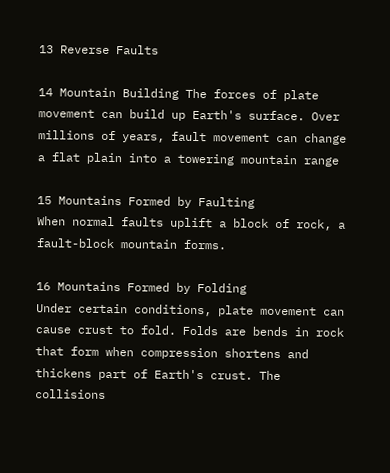13 Reverse Faults

14 Mountain Building The forces of plate movement can build up Earth's surface. Over millions of years, fault movement can change a flat plain into a towering mountain range

15 Mountains Formed by Faulting
When normal faults uplift a block of rock, a fault-block mountain forms.

16 Mountains Formed by Folding
Under certain conditions, plate movement can cause crust to fold. Folds are bends in rock that form when compression shortens and thickens part of Earth's crust. The collisions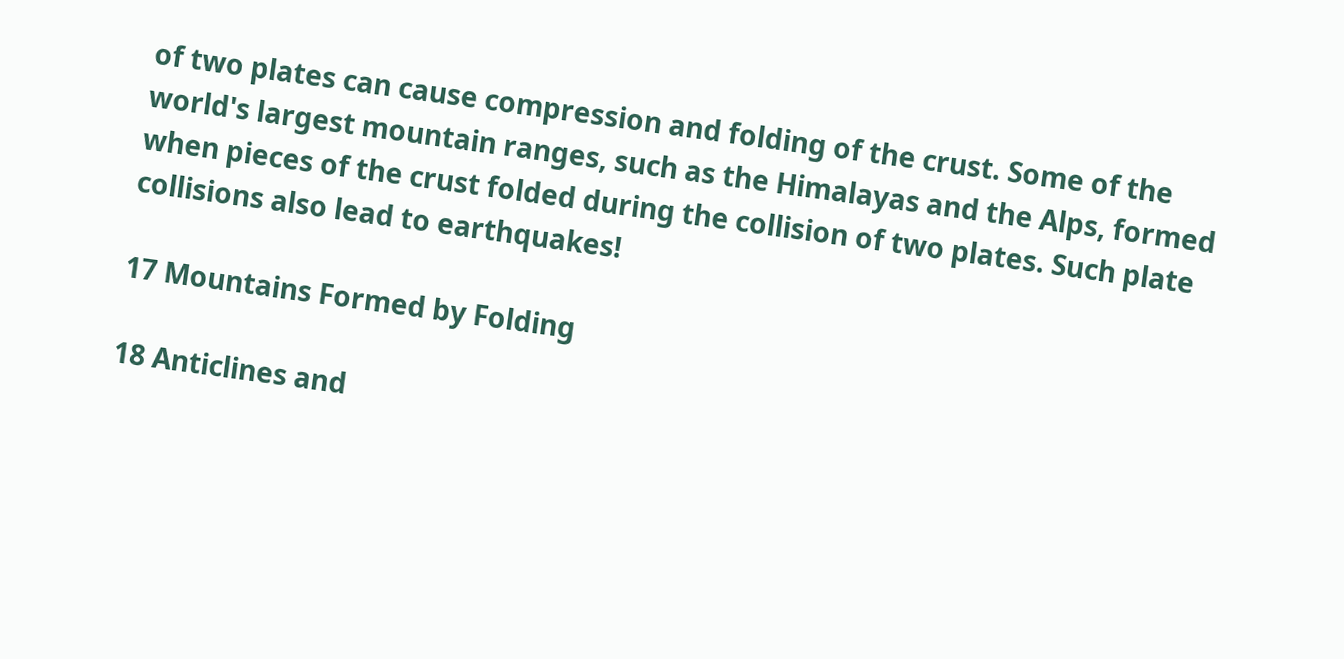of two plates can cause compression and folding of the crust. Some of the world's largest mountain ranges, such as the Himalayas and the Alps, formed when pieces of the crust folded during the collision of two plates. Such plate collisions also lead to earthquakes!

17 Mountains Formed by Folding

18 Anticlines and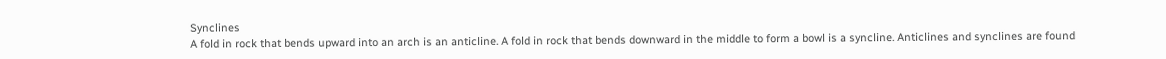Synclines
A fold in rock that bends upward into an arch is an anticline. A fold in rock that bends downward in the middle to form a bowl is a syncline. Anticlines and synclines are found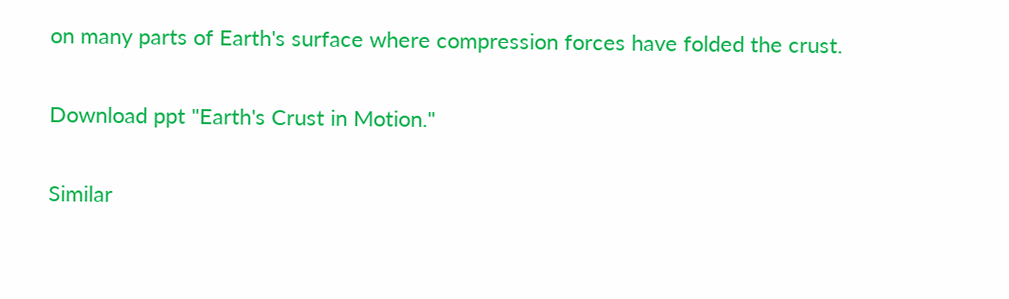on many parts of Earth's surface where compression forces have folded the crust.

Download ppt "Earth's Crust in Motion."

Similar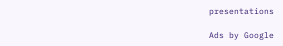presentations

Ads by Google